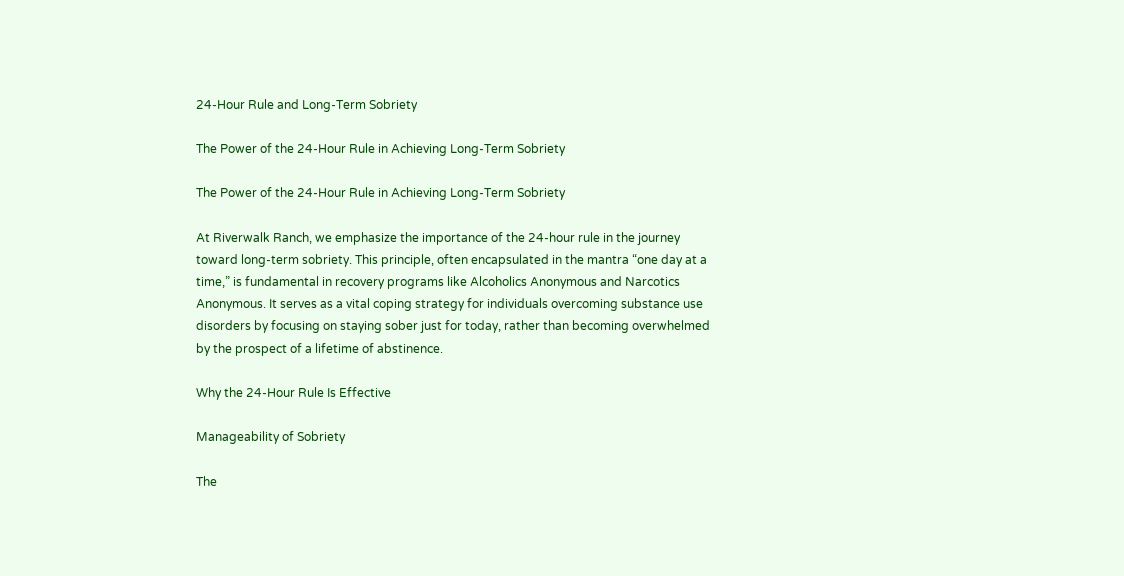24-Hour Rule and Long-Term Sobriety

The Power of the 24-Hour Rule in Achieving Long-Term Sobriety

The Power of the 24-Hour Rule in Achieving Long-Term Sobriety

At Riverwalk Ranch, we emphasize the importance of the 24-hour rule in the journey toward long-term sobriety. This principle, often encapsulated in the mantra “one day at a time,” is fundamental in recovery programs like Alcoholics Anonymous and Narcotics Anonymous. It serves as a vital coping strategy for individuals overcoming substance use disorders by focusing on staying sober just for today, rather than becoming overwhelmed by the prospect of a lifetime of abstinence.

Why the 24-Hour Rule Is Effective

Manageability of Sobriety

The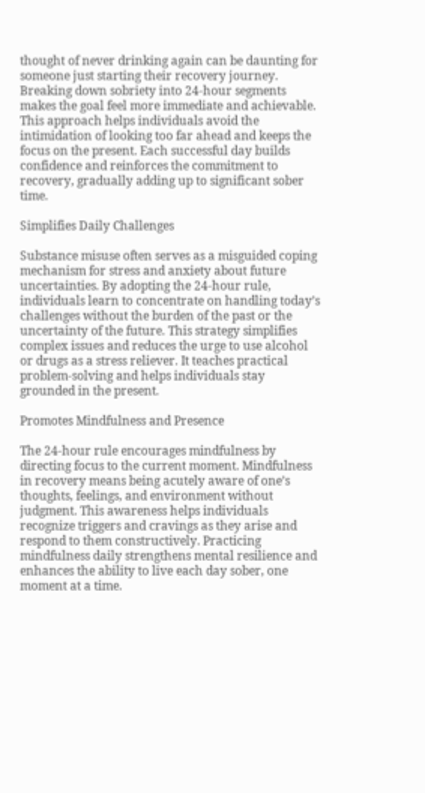thought of never drinking again can be daunting for someone just starting their recovery journey. Breaking down sobriety into 24-hour segments makes the goal feel more immediate and achievable. This approach helps individuals avoid the intimidation of looking too far ahead and keeps the focus on the present. Each successful day builds confidence and reinforces the commitment to recovery, gradually adding up to significant sober time.

Simplifies Daily Challenges

Substance misuse often serves as a misguided coping mechanism for stress and anxiety about future uncertainties. By adopting the 24-hour rule, individuals learn to concentrate on handling today’s challenges without the burden of the past or the uncertainty of the future. This strategy simplifies complex issues and reduces the urge to use alcohol or drugs as a stress reliever. It teaches practical problem-solving and helps individuals stay grounded in the present.

Promotes Mindfulness and Presence

The 24-hour rule encourages mindfulness by directing focus to the current moment. Mindfulness in recovery means being acutely aware of one’s thoughts, feelings, and environment without judgment. This awareness helps individuals recognize triggers and cravings as they arise and respond to them constructively. Practicing mindfulness daily strengthens mental resilience and enhances the ability to live each day sober, one moment at a time.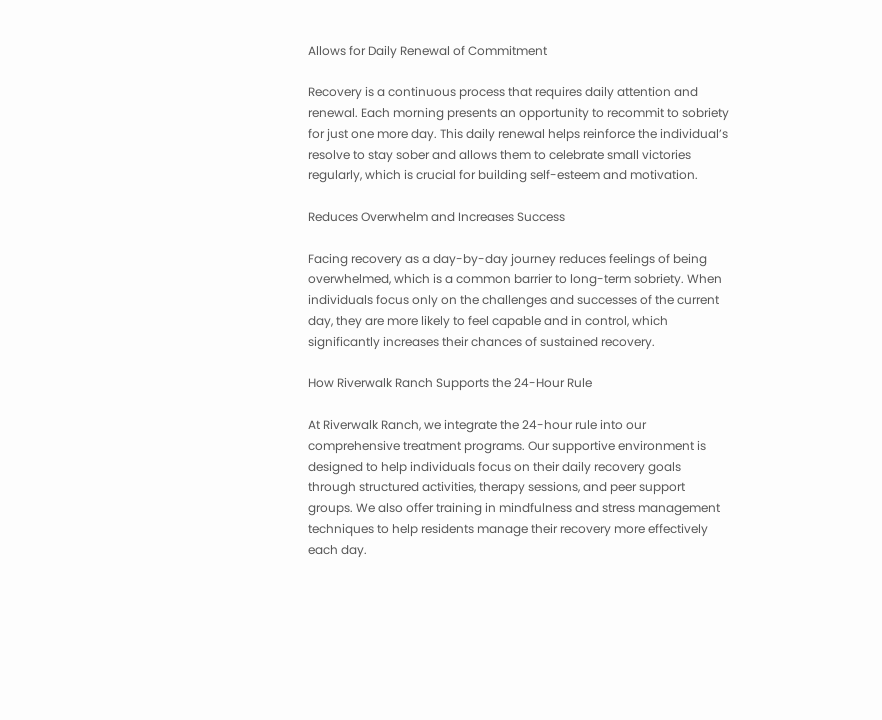Allows for Daily Renewal of Commitment

Recovery is a continuous process that requires daily attention and renewal. Each morning presents an opportunity to recommit to sobriety for just one more day. This daily renewal helps reinforce the individual’s resolve to stay sober and allows them to celebrate small victories regularly, which is crucial for building self-esteem and motivation.

Reduces Overwhelm and Increases Success

Facing recovery as a day-by-day journey reduces feelings of being overwhelmed, which is a common barrier to long-term sobriety. When individuals focus only on the challenges and successes of the current day, they are more likely to feel capable and in control, which significantly increases their chances of sustained recovery.

How Riverwalk Ranch Supports the 24-Hour Rule

At Riverwalk Ranch, we integrate the 24-hour rule into our comprehensive treatment programs. Our supportive environment is designed to help individuals focus on their daily recovery goals through structured activities, therapy sessions, and peer support groups. We also offer training in mindfulness and stress management techniques to help residents manage their recovery more effectively each day.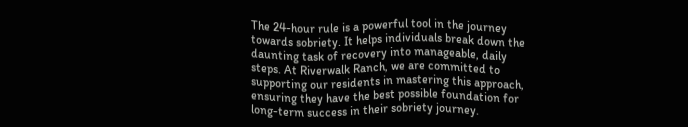The 24-hour rule is a powerful tool in the journey towards sobriety. It helps individuals break down the daunting task of recovery into manageable, daily steps. At Riverwalk Ranch, we are committed to supporting our residents in mastering this approach, ensuring they have the best possible foundation for long-term success in their sobriety journey.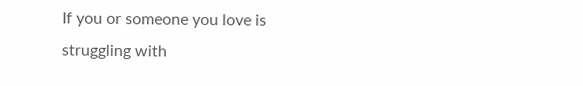If you or someone you love is struggling with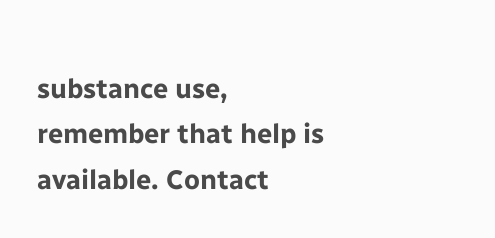substance use, remember that help is available. Contact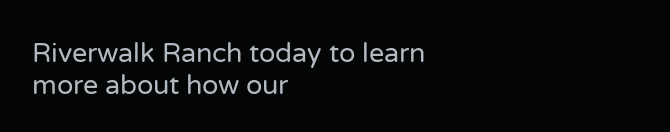Riverwalk Ranch today to learn more about how our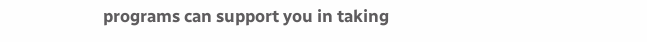programs can support you in taking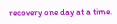recovery one day at a time.